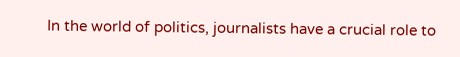In the world of politics, journalists have a crucial role to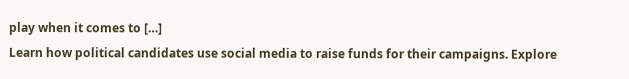play when it comes to […]
Learn how political candidates use social media to raise funds for their campaigns. Explore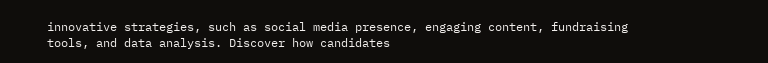innovative strategies, such as social media presence, engaging content, fundraising tools, and data analysis. Discover how candidates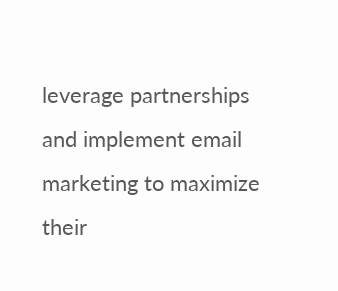leverage partnerships and implement email marketing to maximize their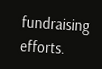fundraising efforts.